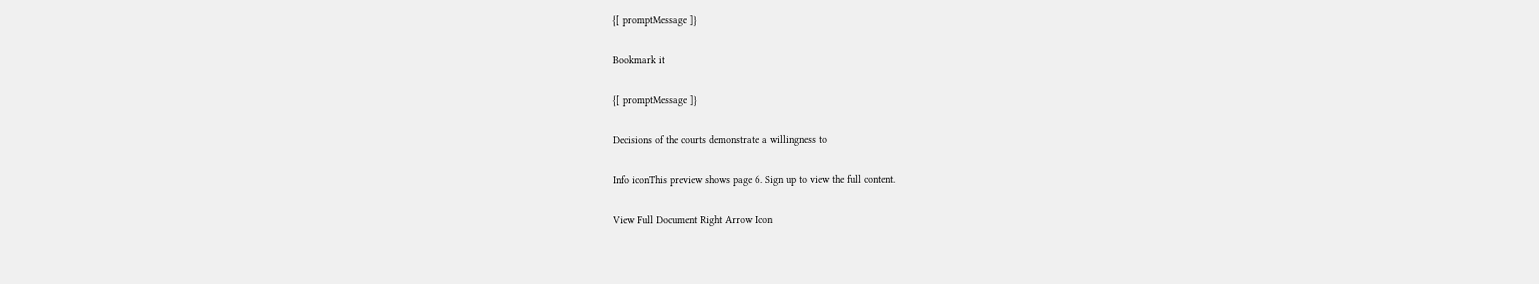{[ promptMessage ]}

Bookmark it

{[ promptMessage ]}

Decisions of the courts demonstrate a willingness to

Info iconThis preview shows page 6. Sign up to view the full content.

View Full Document Right Arrow Icon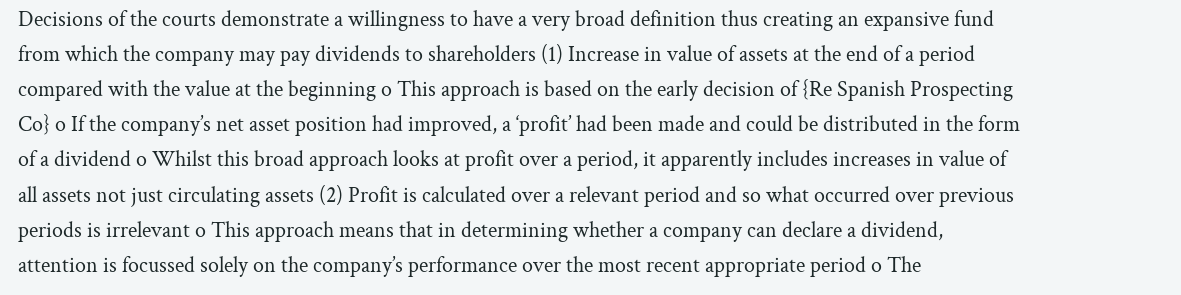Decisions of the courts demonstrate a willingness to have a very broad definition thus creating an expansive fund from which the company may pay dividends to shareholders (1) Increase in value of assets at the end of a period compared with the value at the beginning o This approach is based on the early decision of {Re Spanish Prospecting Co} o If the company’s net asset position had improved, a ‘profit’ had been made and could be distributed in the form of a dividend o Whilst this broad approach looks at profit over a period, it apparently includes increases in value of all assets not just circulating assets (2) Profit is calculated over a relevant period and so what occurred over previous periods is irrelevant o This approach means that in determining whether a company can declare a dividend, attention is focussed solely on the company’s performance over the most recent appropriate period o The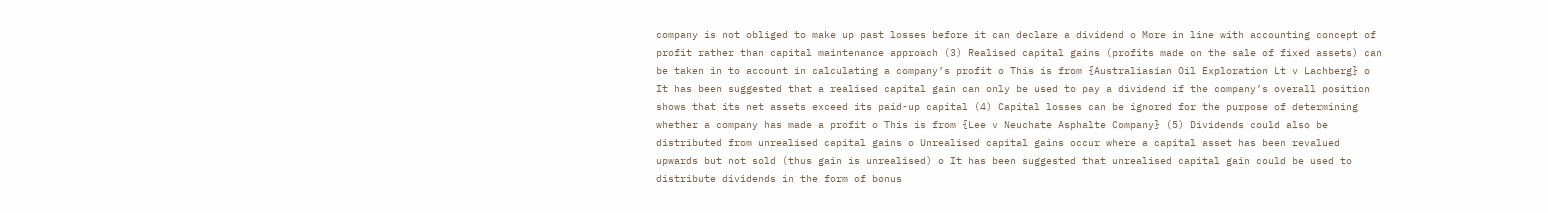company is not obliged to make up past losses before it can declare a dividend o More in line with accounting concept of profit rather than capital maintenance approach (3) Realised capital gains (profits made on the sale of fixed assets) can be taken in to account in calculating a company’s profit o This is from {Australiasian Oil Exploration Lt v Lachberg} o It has been suggested that a realised capital gain can only be used to pay a dividend if the company’s overall position shows that its net assets exceed its paid-up capital (4) Capital losses can be ignored for the purpose of determining whether a company has made a profit o This is from {Lee v Neuchate Asphalte Company} (5) Dividends could also be distributed from unrealised capital gains o Unrealised capital gains occur where a capital asset has been revalued upwards but not sold (thus gain is unrealised) o It has been suggested that unrealised capital gain could be used to distribute dividends in the form of bonus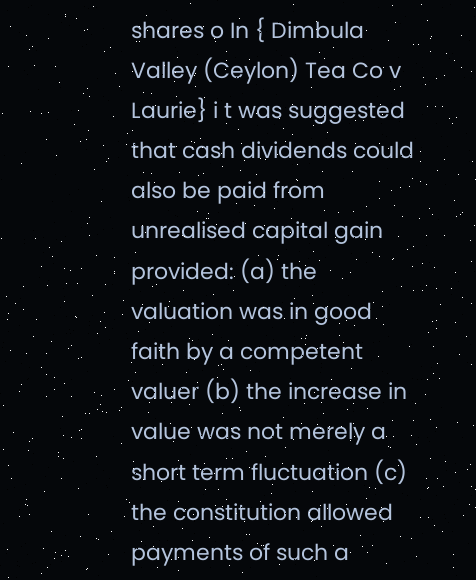shares o In { Dimbula Valley (Ceylon) Tea Co v Laurie} i t was suggested that cash dividends could also be paid from unrealised capital gain provided: (a) the valuation was in good faith by a competent valuer (b) the increase in value was not merely a short term fluctuation (c) the constitution allowed payments of such a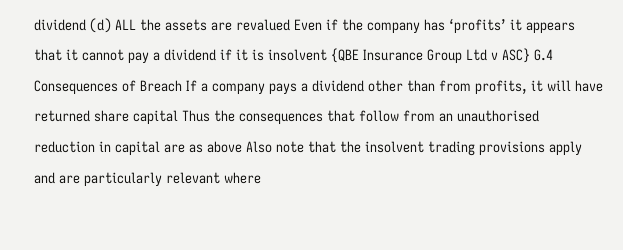dividend (d) ALL the assets are revalued Even if the company has ‘profits’ it appears that it cannot pay a dividend if it is insolvent {QBE Insurance Group Ltd v ASC} G.4 Consequences of Breach If a company pays a dividend other than from profits, it will have returned share capital Thus the consequences that follow from an unauthorised reduction in capital are as above Also note that the insolvent trading provisions apply and are particularly relevant where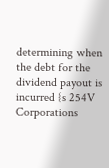determining when the debt for the dividend payout is incurred {s 254V Corporations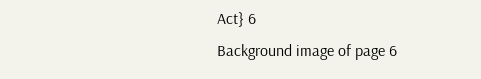Act} 6
Background image of page 6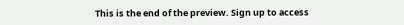This is the end of the preview. Sign up to access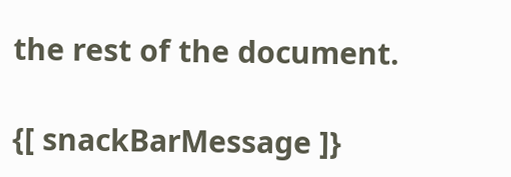the rest of the document.

{[ snackBarMessage ]}